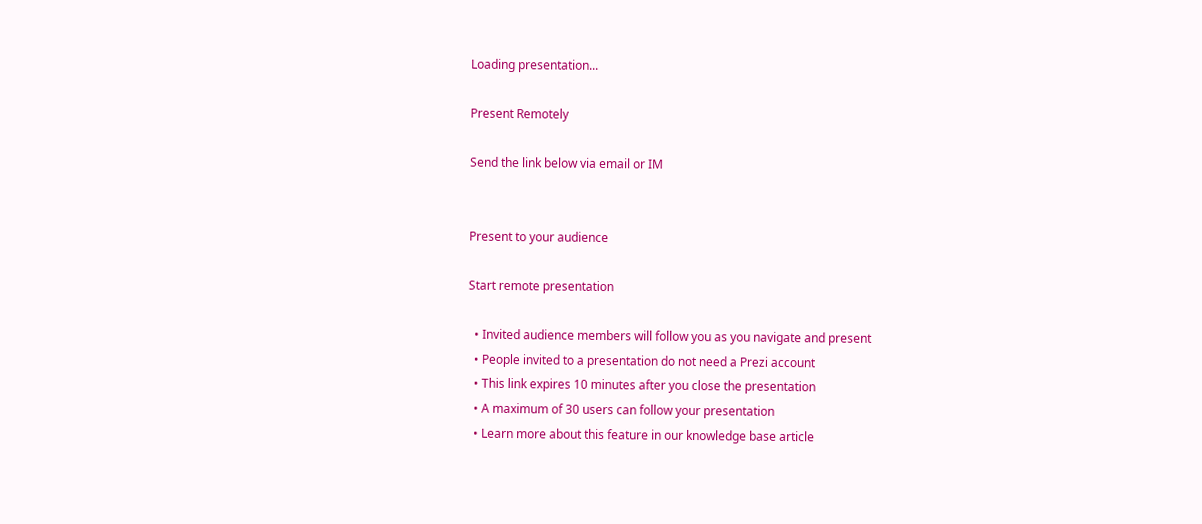Loading presentation...

Present Remotely

Send the link below via email or IM


Present to your audience

Start remote presentation

  • Invited audience members will follow you as you navigate and present
  • People invited to a presentation do not need a Prezi account
  • This link expires 10 minutes after you close the presentation
  • A maximum of 30 users can follow your presentation
  • Learn more about this feature in our knowledge base article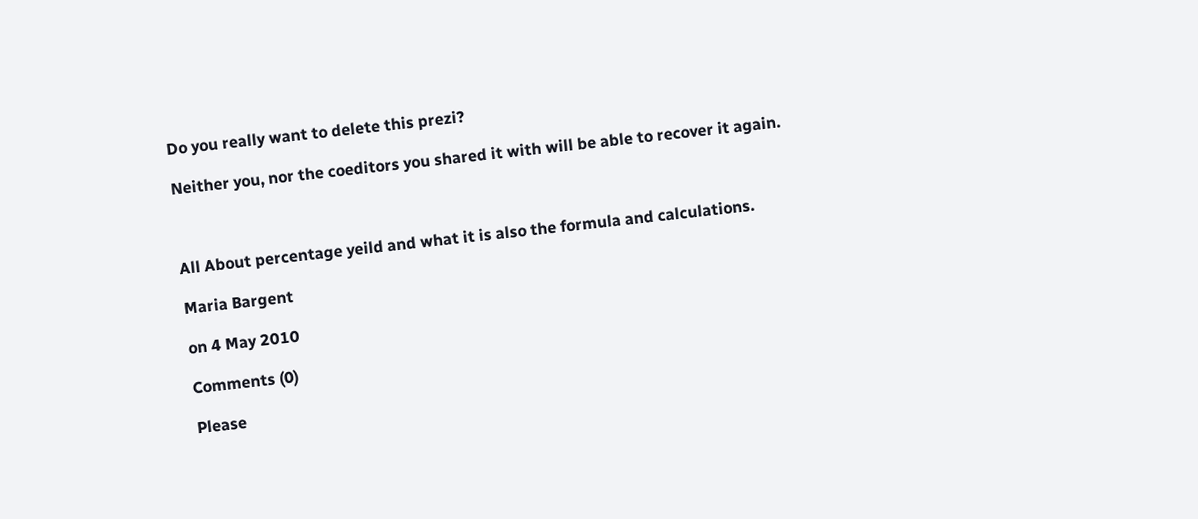Do you really want to delete this prezi?

Neither you, nor the coeditors you shared it with will be able to recover it again.



All About percentage yeild and what it is also the formula and calculations.

Maria Bargent

on 4 May 2010

Comments (0)

Please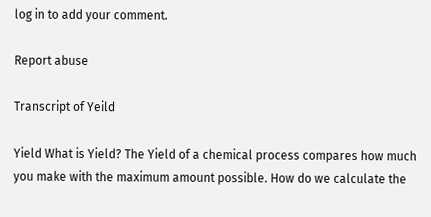log in to add your comment.

Report abuse

Transcript of Yeild

Yield What is Yield? The Yield of a chemical process compares how much you make with the maximum amount possible. How do we calculate the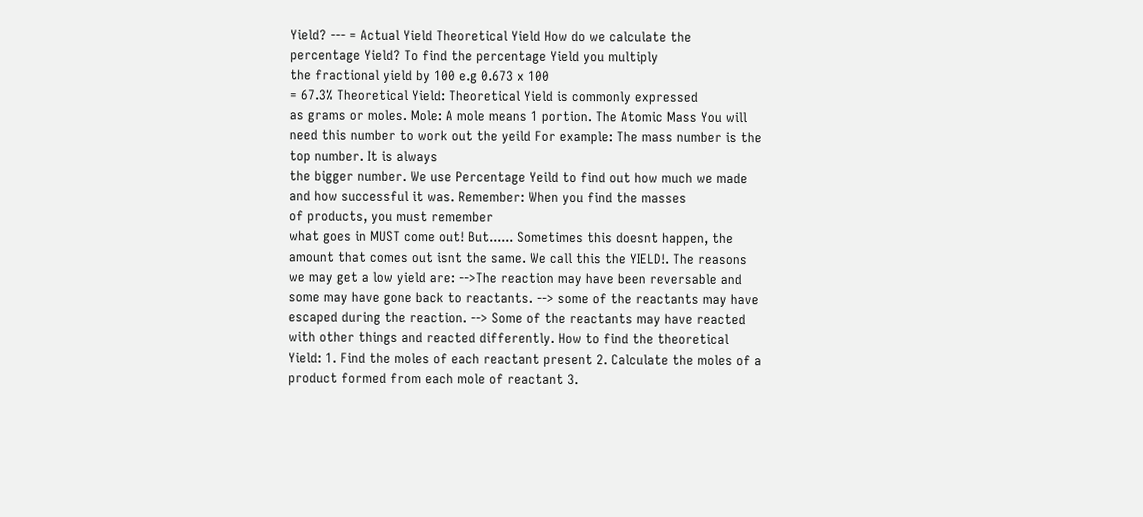Yield? --- = Actual Yield Theoretical Yield How do we calculate the percentage Yield? To find the percentage Yield you multiply
the fractional yield by 100 e.g 0.673 x 100
= 67.3% Theoretical Yield: Theoretical Yield is commonly expressed
as grams or moles. Mole: A mole means 1 portion. The Atomic Mass You will need this number to work out the yeild For example: The mass number is the
top number. It is always
the bigger number. We use Percentage Yeild to find out how much we made and how successful it was. Remember: When you find the masses
of products, you must remember
what goes in MUST come out! But...... Sometimes this doesnt happen, the amount that comes out isnt the same. We call this the YIELD!. The reasons we may get a low yield are: -->The reaction may have been reversable and some may have gone back to reactants. --> some of the reactants may have escaped during the reaction. --> Some of the reactants may have reacted with other things and reacted differently. How to find the theoretical Yield: 1. Find the moles of each reactant present 2. Calculate the moles of a product formed from each mole of reactant 3.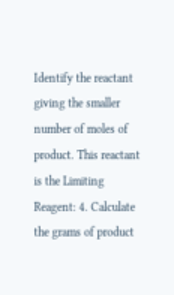Identify the reactant giving the smaller number of moles of product. This reactant
is the Limiting Reagent: 4. Calculate the grams of product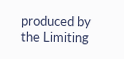produced by the Limiting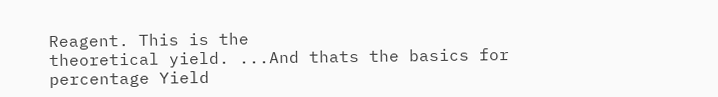Reagent. This is the
theoretical yield. ...And thats the basics for percentage Yield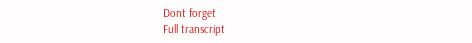Dont forget
Full transcript